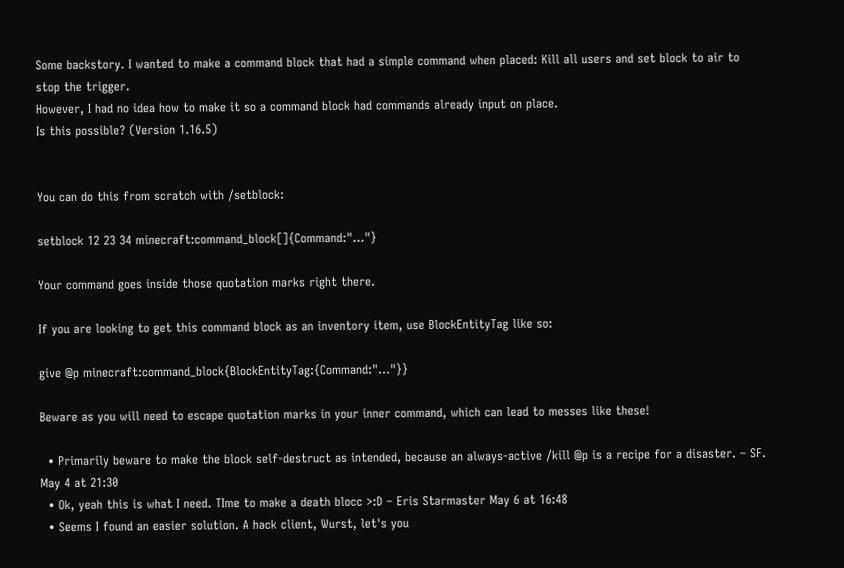Some backstory. I wanted to make a command block that had a simple command when placed: Kill all users and set block to air to stop the trigger.
However, I had no idea how to make it so a command block had commands already input on place.
Is this possible? (Version 1.16.5)


You can do this from scratch with /setblock:

setblock 12 23 34 minecraft:command_block[]{Command:"…"}

Your command goes inside those quotation marks right there.

If you are looking to get this command block as an inventory item, use BlockEntityTag like so:

give @p minecraft:command_block{BlockEntityTag:{Command:"…"}}

Beware as you will need to escape quotation marks in your inner command, which can lead to messes like these!

  • Primarily beware to make the block self-destruct as intended, because an always-active /kill @p is a recipe for a disaster. – SF. May 4 at 21:30
  • Ok, yeah this is what I need. TIme to make a death blocc >:D – Eris Starmaster May 6 at 16:48
  • Seems I found an easier solution. A hack client, Wurst, let's you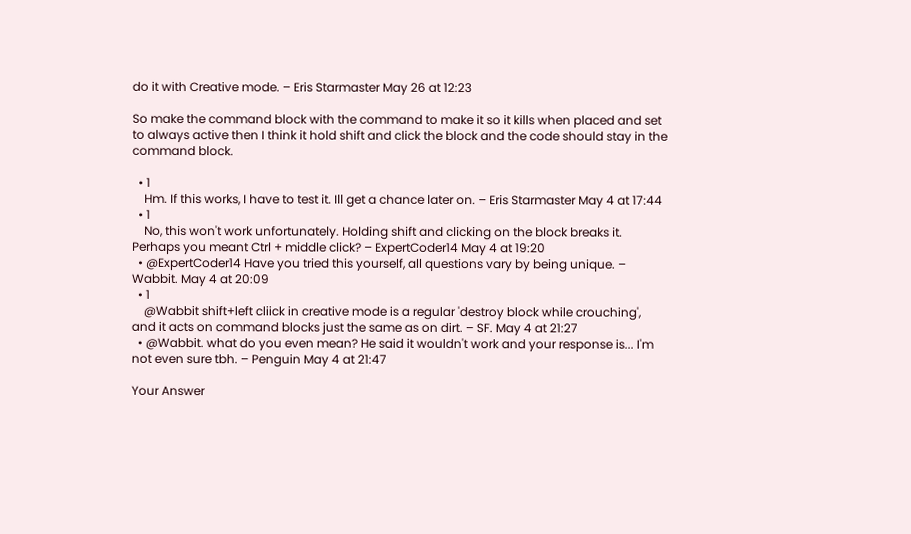do it with Creative mode. – Eris Starmaster May 26 at 12:23

So make the command block with the command to make it so it kills when placed and set to always active then I think it hold shift and click the block and the code should stay in the command block.

  • 1
    Hm. If this works, I have to test it. Ill get a chance later on. – Eris Starmaster May 4 at 17:44
  • 1
    No, this won't work unfortunately. Holding shift and clicking on the block breaks it. Perhaps you meant Ctrl + middle click? – ExpertCoder14 May 4 at 19:20
  • @ExpertCoder14 Have you tried this yourself, all questions vary by being unique. – Wabbit. May 4 at 20:09
  • 1
    @Wabbit shift+left cliick in creative mode is a regular 'destroy block while crouching', and it acts on command blocks just the same as on dirt. – SF. May 4 at 21:27
  • @Wabbit. what do you even mean? He said it wouldn't work and your response is... I'm not even sure tbh. – Penguin May 4 at 21:47

Your Answer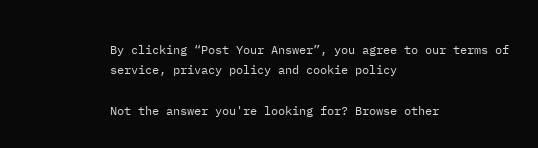By clicking “Post Your Answer”, you agree to our terms of service, privacy policy and cookie policy

Not the answer you're looking for? Browse other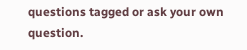questions tagged or ask your own question.